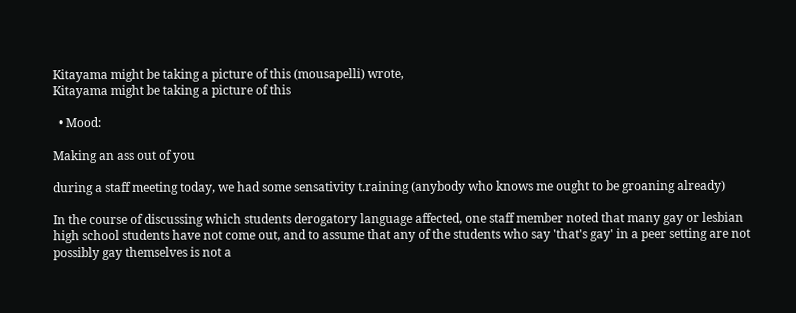Kitayama might be taking a picture of this (mousapelli) wrote,
Kitayama might be taking a picture of this

  • Mood:

Making an ass out of you

during a staff meeting today, we had some sensativity t.raining (anybody who knows me ought to be groaning already)

In the course of discussing which students derogatory language affected, one staff member noted that many gay or lesbian high school students have not come out, and to assume that any of the students who say 'that's gay' in a peer setting are not possibly gay themselves is not a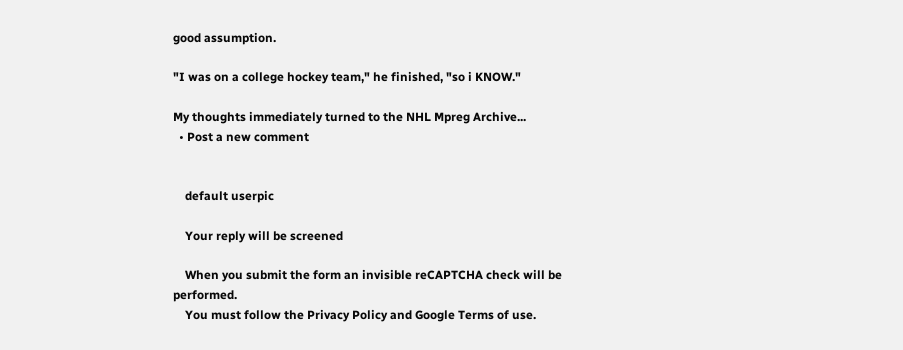good assumption.

"I was on a college hockey team," he finished, "so i KNOW."

My thoughts immediately turned to the NHL Mpreg Archive...
  • Post a new comment


    default userpic

    Your reply will be screened

    When you submit the form an invisible reCAPTCHA check will be performed.
    You must follow the Privacy Policy and Google Terms of use.